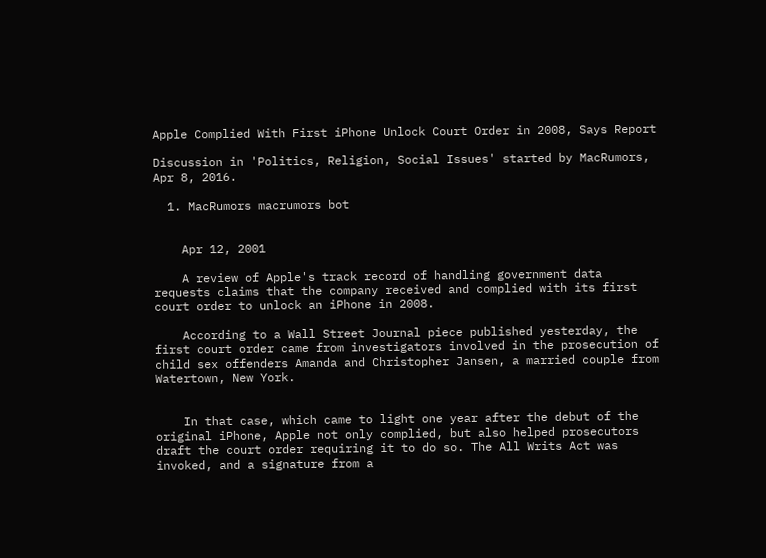Apple Complied With First iPhone Unlock Court Order in 2008, Says Report

Discussion in 'Politics, Religion, Social Issues' started by MacRumors, Apr 8, 2016.

  1. MacRumors macrumors bot


    Apr 12, 2001

    A review of Apple's track record of handling government data requests claims that the company received and complied with its first court order to unlock an iPhone in 2008.

    According to a Wall Street Journal piece published yesterday, the first court order came from investigators involved in the prosecution of child sex offenders Amanda and Christopher Jansen, a married couple from Watertown, New York.


    In that case, which came to light one year after the debut of the original iPhone, Apple not only complied, but also helped prosecutors draft the court order requiring it to do so. The All Writs Act was invoked, and a signature from a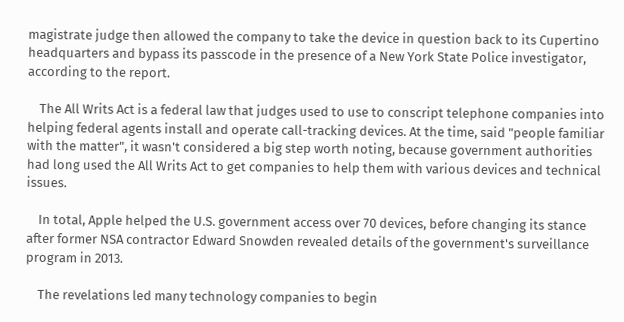magistrate judge then allowed the company to take the device in question back to its Cupertino headquarters and bypass its passcode in the presence of a New York State Police investigator, according to the report.

    The All Writs Act is a federal law that judges used to use to conscript telephone companies into helping federal agents install and operate call-tracking devices. At the time, said "people familiar with the matter", it wasn't considered a big step worth noting, because government authorities had long used the All Writs Act to get companies to help them with various devices and technical issues.

    In total, Apple helped the U.S. government access over 70 devices, before changing its stance after former NSA contractor Edward Snowden revealed details of the government's surveillance program in 2013.

    The revelations led many technology companies to begin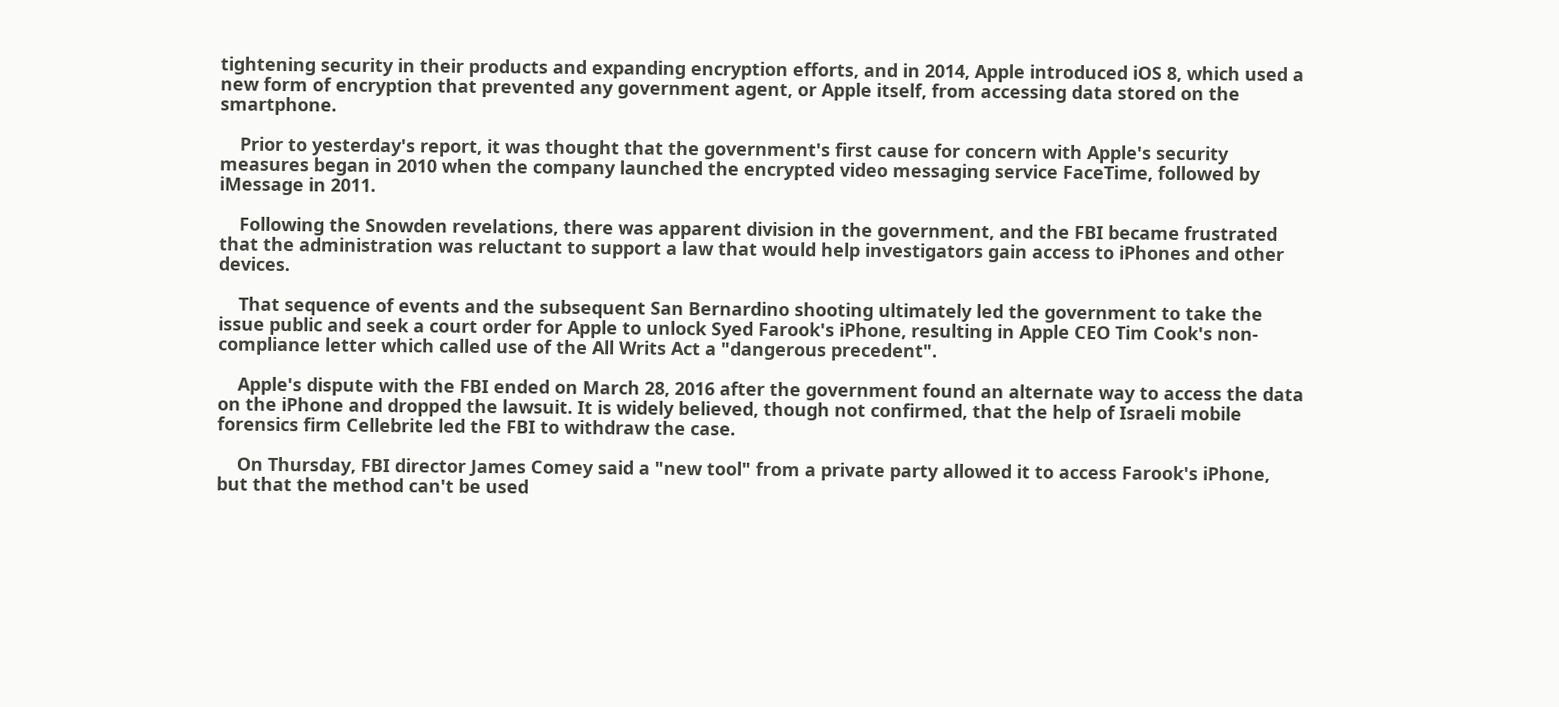tightening security in their products and expanding encryption efforts, and in 2014, Apple introduced iOS 8, which used a new form of encryption that prevented any government agent, or Apple itself, from accessing data stored on the smartphone.

    Prior to yesterday's report, it was thought that the government's first cause for concern with Apple's security measures began in 2010 when the company launched the encrypted video messaging service FaceTime, followed by iMessage in 2011.

    Following the Snowden revelations, there was apparent division in the government, and the FBI became frustrated that the administration was reluctant to support a law that would help investigators gain access to iPhones and other devices.

    That sequence of events and the subsequent San Bernardino shooting ultimately led the government to take the issue public and seek a court order for Apple to unlock Syed Farook's iPhone, resulting in Apple CEO Tim Cook's non-compliance letter which called use of the All Writs Act a "dangerous precedent".

    Apple's dispute with the FBI ended on March 28, 2016 after the government found an alternate way to access the data on the iPhone and dropped the lawsuit. It is widely believed, though not confirmed, that the help of Israeli mobile forensics firm Cellebrite led the FBI to withdraw the case.

    On Thursday, FBI director James Comey said a "new tool" from a private party allowed it to access Farook's iPhone, but that the method can't be used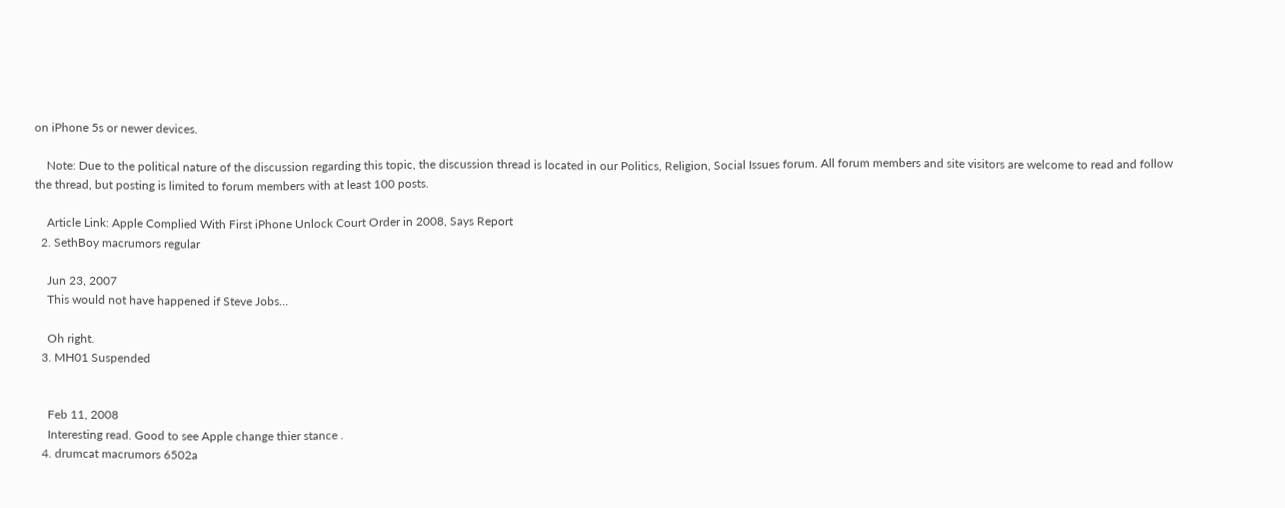on iPhone 5s or newer devices.

    Note: Due to the political nature of the discussion regarding this topic, the discussion thread is located in our Politics, Religion, Social Issues forum. All forum members and site visitors are welcome to read and follow the thread, but posting is limited to forum members with at least 100 posts.

    Article Link: Apple Complied With First iPhone Unlock Court Order in 2008, Says Report
  2. SethBoy macrumors regular

    Jun 23, 2007
    This would not have happened if Steve Jobs…

    Oh right.
  3. MH01 Suspended


    Feb 11, 2008
    Interesting read. Good to see Apple change thier stance .
  4. drumcat macrumors 6502a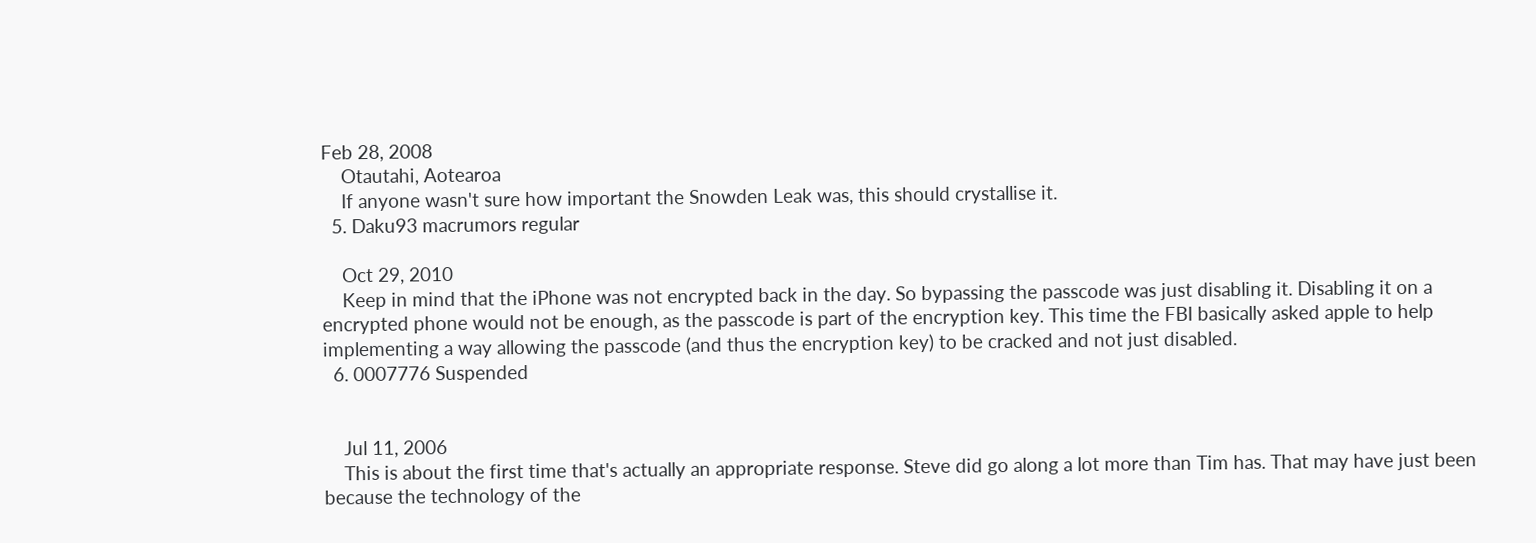Feb 28, 2008
    Otautahi, Aotearoa
    If anyone wasn't sure how important the Snowden Leak was, this should crystallise it.
  5. Daku93 macrumors regular

    Oct 29, 2010
    Keep in mind that the iPhone was not encrypted back in the day. So bypassing the passcode was just disabling it. Disabling it on a encrypted phone would not be enough, as the passcode is part of the encryption key. This time the FBI basically asked apple to help implementing a way allowing the passcode (and thus the encryption key) to be cracked and not just disabled.
  6. 0007776 Suspended


    Jul 11, 2006
    This is about the first time that's actually an appropriate response. Steve did go along a lot more than Tim has. That may have just been because the technology of the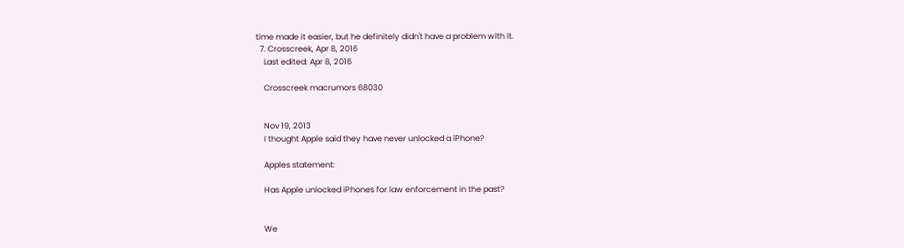time made it easier, but he definitely didn't have a problem with it.
  7. Crosscreek, Apr 8, 2016
    Last edited: Apr 8, 2016

    Crosscreek macrumors 68030


    Nov 19, 2013
    I thought Apple said they have never unlocked a iPhone?

    Apples statement:

    Has Apple unlocked iPhones for law enforcement in the past?


    We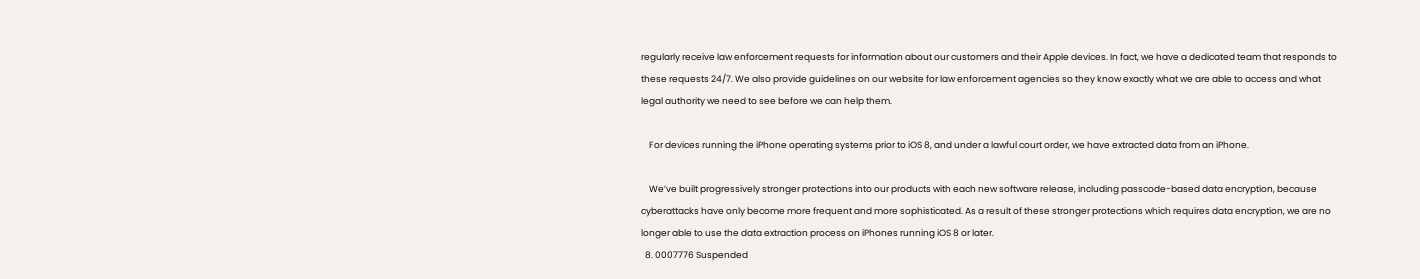regularly receive law enforcement requests for information about our customers and their Apple devices. In fact, we have a dedicated team that responds to these requests 24/7. We also provide guidelines on our website for law enforcement agencies so they know exactly what we are able to access and what legal authority we need to see before we can help them.

    For devices running the iPhone operating systems prior to iOS 8, and under a lawful court order, we have extracted data from an iPhone.

    We’ve built progressively stronger protections into our products with each new software release, including passcode-based data encryption, because cyberattacks have only become more frequent and more sophisticated. As a result of these stronger protections which requires data encryption, we are no longer able to use the data extraction process on iPhones running iOS 8 or later.
  8. 0007776 Suspended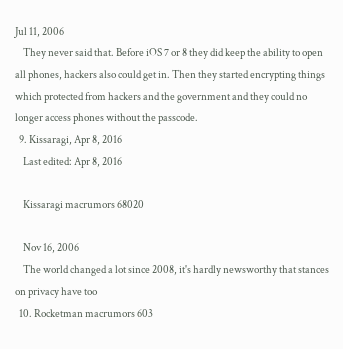Jul 11, 2006
    They never said that. Before iOS 7 or 8 they did keep the ability to open all phones, hackers also could get in. Then they started encrypting things which protected from hackers and the government and they could no longer access phones without the passcode.
  9. Kissaragi, Apr 8, 2016
    Last edited: Apr 8, 2016

    Kissaragi macrumors 68020

    Nov 16, 2006
    The world changed a lot since 2008, it's hardly newsworthy that stances on privacy have too
  10. Rocketman macrumors 603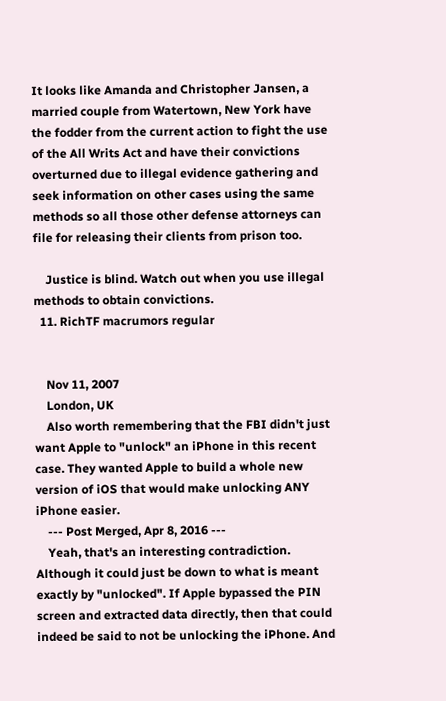It looks like Amanda and Christopher Jansen, a married couple from Watertown, New York have the fodder from the current action to fight the use of the All Writs Act and have their convictions overturned due to illegal evidence gathering and seek information on other cases using the same methods so all those other defense attorneys can file for releasing their clients from prison too.

    Justice is blind. Watch out when you use illegal methods to obtain convictions.
  11. RichTF macrumors regular


    Nov 11, 2007
    London, UK
    Also worth remembering that the FBI didn't just want Apple to "unlock" an iPhone in this recent case. They wanted Apple to build a whole new version of iOS that would make unlocking ANY iPhone easier.
    --- Post Merged, Apr 8, 2016 ---
    Yeah, that's an interesting contradiction. Although it could just be down to what is meant exactly by "unlocked". If Apple bypassed the PIN screen and extracted data directly, then that could indeed be said to not be unlocking the iPhone. And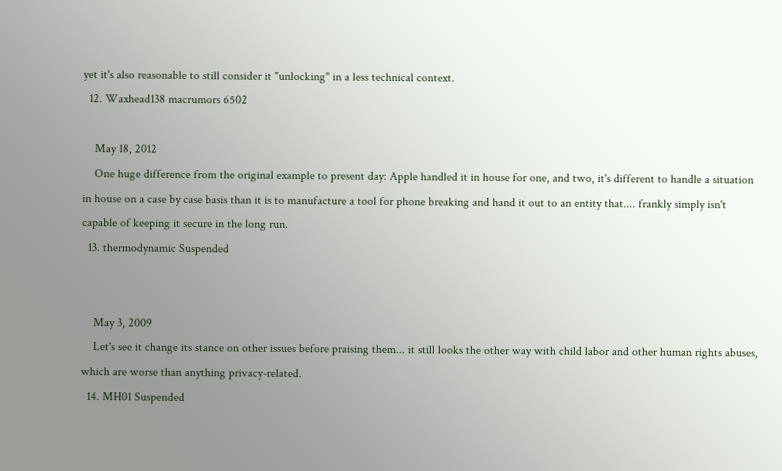yet it's also reasonable to still consider it "unlocking" in a less technical context.
  12. Waxhead138 macrumors 6502

    May 18, 2012
    One huge difference from the original example to present day: Apple handled it in house for one, and two, it's different to handle a situation in house on a case by case basis than it is to manufacture a tool for phone breaking and hand it out to an entity that.... frankly simply isn't capable of keeping it secure in the long run.
  13. thermodynamic Suspended


    May 3, 2009
    Let's see it change its stance on other issues before praising them... it still looks the other way with child labor and other human rights abuses, which are worse than anything privacy-related.
  14. MH01 Suspended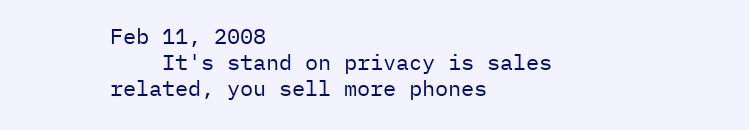Feb 11, 2008
    It's stand on privacy is sales related, you sell more phones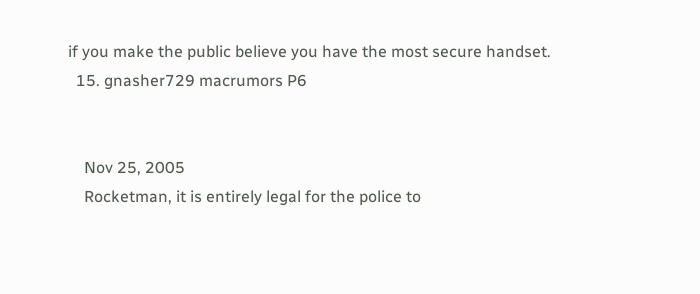if you make the public believe you have the most secure handset.
  15. gnasher729 macrumors P6


    Nov 25, 2005
    Rocketman, it is entirely legal for the police to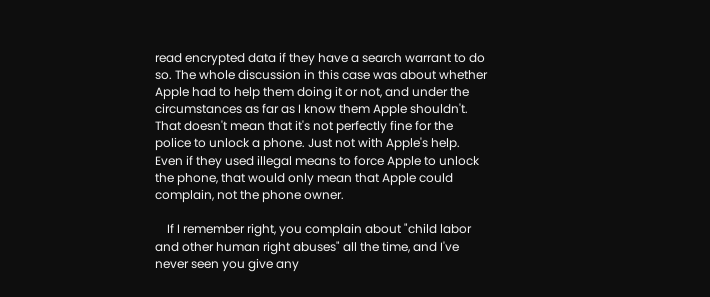read encrypted data if they have a search warrant to do so. The whole discussion in this case was about whether Apple had to help them doing it or not, and under the circumstances as far as I know them Apple shouldn't. That doesn't mean that it's not perfectly fine for the police to unlock a phone. Just not with Apple's help. Even if they used illegal means to force Apple to unlock the phone, that would only mean that Apple could complain, not the phone owner.

    If I remember right, you complain about "child labor and other human right abuses" all the time, and I've never seen you give any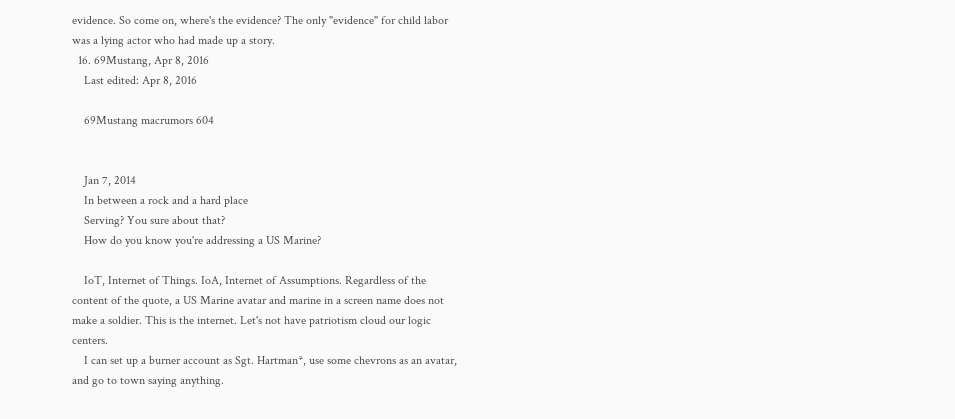evidence. So come on, where's the evidence? The only "evidence" for child labor was a lying actor who had made up a story.
  16. 69Mustang, Apr 8, 2016
    Last edited: Apr 8, 2016

    69Mustang macrumors 604


    Jan 7, 2014
    In between a rock and a hard place
    Serving? You sure about that?
    How do you know you're addressing a US Marine?

    IoT, Internet of Things. IoA, Internet of Assumptions. Regardless of the content of the quote, a US Marine avatar and marine in a screen name does not make a soldier. This is the internet. Let's not have patriotism cloud our logic centers.
    I can set up a burner account as Sgt. Hartman*, use some chevrons as an avatar, and go to town saying anything.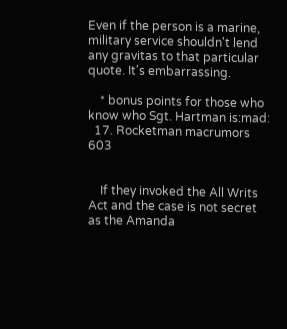Even if the person is a marine, military service shouldn't lend any gravitas to that particular quote. It's embarrassing.

    * bonus points for those who know who Sgt. Hartman is:mad:
  17. Rocketman macrumors 603


    If they invoked the All Writs Act and the case is not secret as the Amanda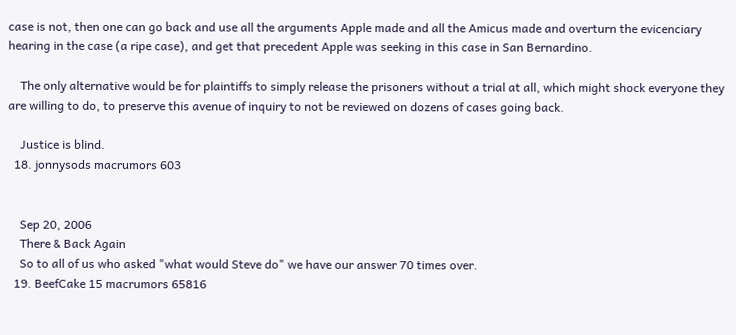case is not, then one can go back and use all the arguments Apple made and all the Amicus made and overturn the evicenciary hearing in the case (a ripe case), and get that precedent Apple was seeking in this case in San Bernardino.

    The only alternative would be for plaintiffs to simply release the prisoners without a trial at all, which might shock everyone they are willing to do, to preserve this avenue of inquiry to not be reviewed on dozens of cases going back.

    Justice is blind.
  18. jonnysods macrumors 603


    Sep 20, 2006
    There & Back Again
    So to all of us who asked "what would Steve do" we have our answer 70 times over.
  19. BeefCake 15 macrumors 65816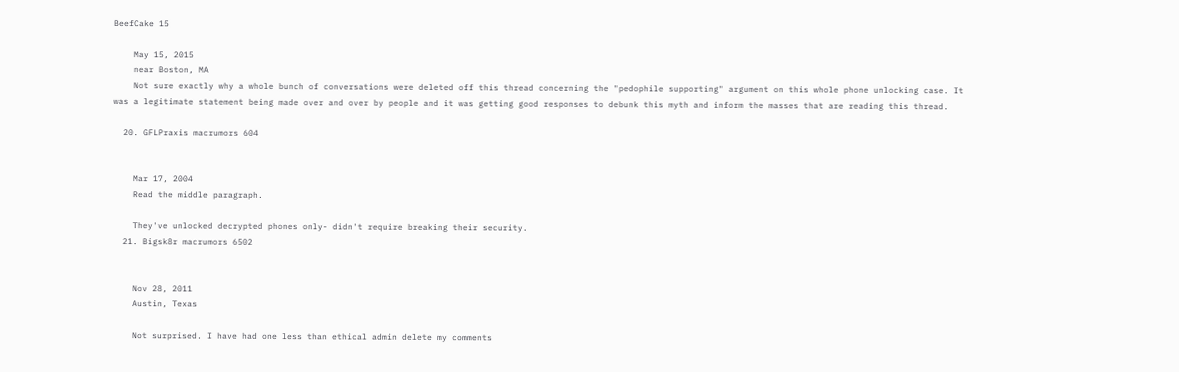BeefCake 15

    May 15, 2015
    near Boston, MA
    Not sure exactly why a whole bunch of conversations were deleted off this thread concerning the "pedophile supporting" argument on this whole phone unlocking case. It was a legitimate statement being made over and over by people and it was getting good responses to debunk this myth and inform the masses that are reading this thread.

  20. GFLPraxis macrumors 604


    Mar 17, 2004
    Read the middle paragraph.

    They've unlocked decrypted phones only- didn't require breaking their security.
  21. Bigsk8r macrumors 6502


    Nov 28, 2011
    Austin, Texas

    Not surprised. I have had one less than ethical admin delete my comments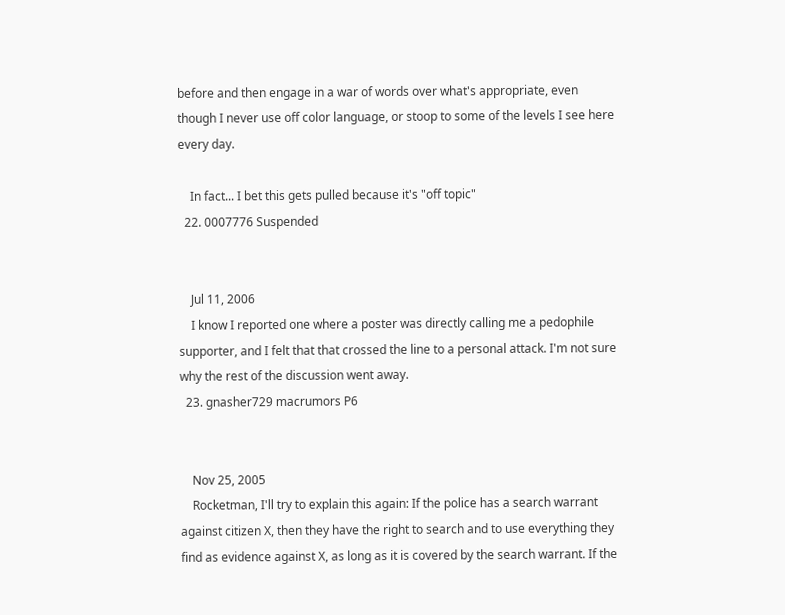before and then engage in a war of words over what's appropriate, even though I never use off color language, or stoop to some of the levels I see here every day.

    In fact... I bet this gets pulled because it's "off topic"
  22. 0007776 Suspended


    Jul 11, 2006
    I know I reported one where a poster was directly calling me a pedophile supporter, and I felt that that crossed the line to a personal attack. I'm not sure why the rest of the discussion went away.
  23. gnasher729 macrumors P6


    Nov 25, 2005
    Rocketman, I'll try to explain this again: If the police has a search warrant against citizen X, then they have the right to search and to use everything they find as evidence against X, as long as it is covered by the search warrant. If the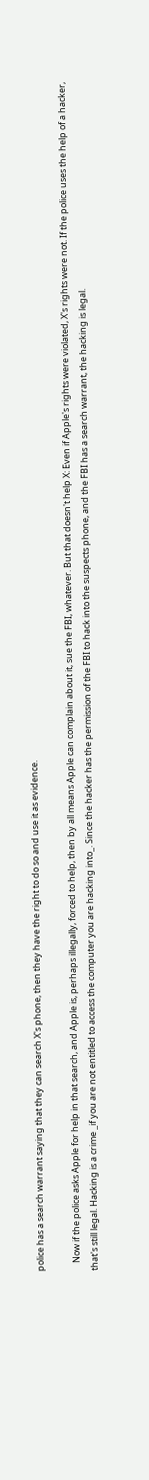police has a search warrant saying that they can search X's phone, then they have the right to do so and use it as evidence.

    Now if the police asks Apple for help in that search, and Apple is, perhaps illegally, forced to help, then by all means Apple can complain about it, sue the FBI, whatever. But that doesn't help X: Even if Apple's rights were violated, X's rights were not. If the police uses the help of a hacker, that's still legal. Hacking is a crime _if you are not entitled to access the computer you are hacking into_. Since the hacker has the permission of the FBI to hack into the suspects phone, and the FBI has a search warrant, the hacking is legal.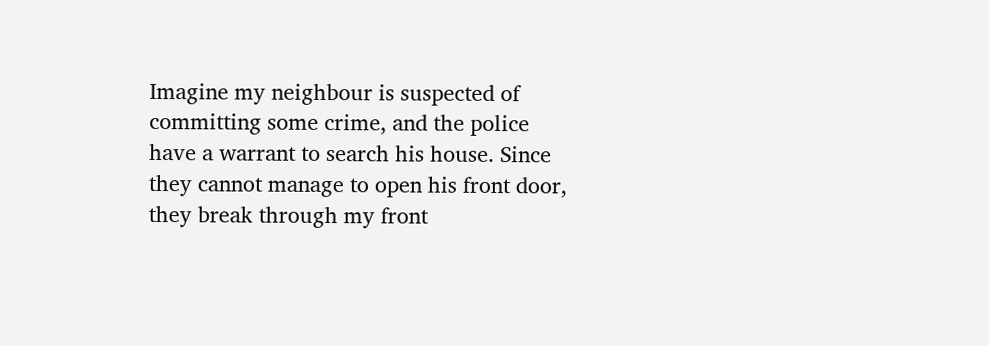Imagine my neighbour is suspected of committing some crime, and the police have a warrant to search his house. Since they cannot manage to open his front door, they break through my front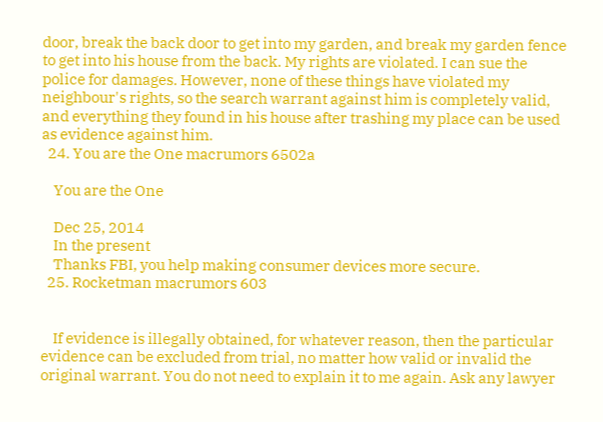door, break the back door to get into my garden, and break my garden fence to get into his house from the back. My rights are violated. I can sue the police for damages. However, none of these things have violated my neighbour's rights, so the search warrant against him is completely valid, and everything they found in his house after trashing my place can be used as evidence against him.
  24. You are the One macrumors 6502a

    You are the One

    Dec 25, 2014
    In the present
    Thanks FBI, you help making consumer devices more secure.
  25. Rocketman macrumors 603


    If evidence is illegally obtained, for whatever reason, then the particular evidence can be excluded from trial, no matter how valid or invalid the original warrant. You do not need to explain it to me again. Ask any lawyer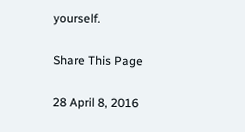yourself.

Share This Page

28 April 8, 2016